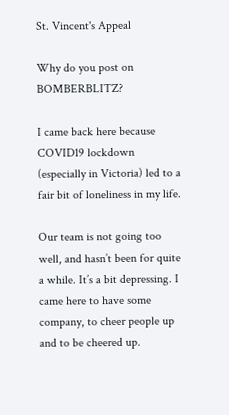St. Vincent's Appeal

Why do you post on BOMBERBLITZ?

I came back here because COVID19 lockdown (especially in Victoria) led to a fair bit of loneliness in my life.

Our team is not going too well, and hasn’t been for quite a while. It’s a bit depressing. I came here to have some company, to cheer people up and to be cheered up.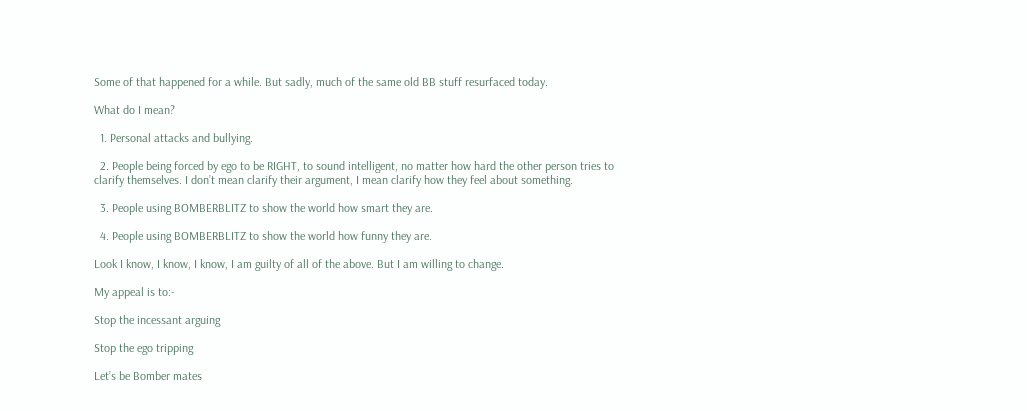Some of that happened for a while. But sadly, much of the same old BB stuff resurfaced today.

What do I mean?

  1. Personal attacks and bullying.

  2. People being forced by ego to be RIGHT, to sound intelligent, no matter how hard the other person tries to clarify themselves. I don’t mean clarify their argument, I mean clarify how they feel about something.

  3. People using BOMBERBLITZ to show the world how smart they are.

  4. People using BOMBERBLITZ to show the world how funny they are.

Look I know, I know, I know, I am guilty of all of the above. But I am willing to change.

My appeal is to:-

Stop the incessant arguing

Stop the ego tripping

Let’s be Bomber mates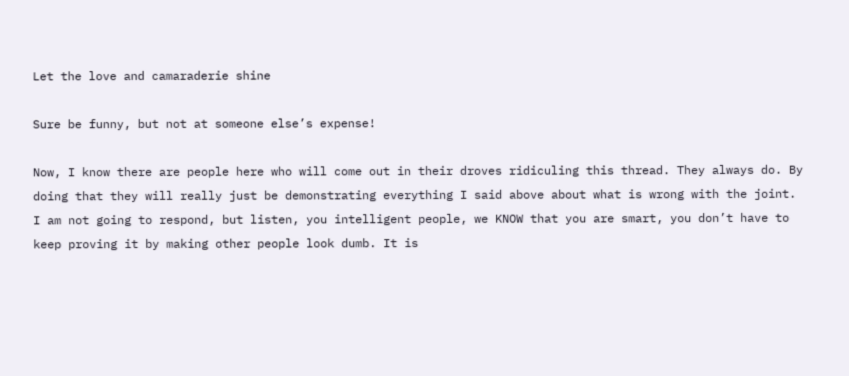Let the love and camaraderie shine

Sure be funny, but not at someone else’s expense!

Now, I know there are people here who will come out in their droves ridiculing this thread. They always do. By doing that they will really just be demonstrating everything I said above about what is wrong with the joint. I am not going to respond, but listen, you intelligent people, we KNOW that you are smart, you don’t have to keep proving it by making other people look dumb. It is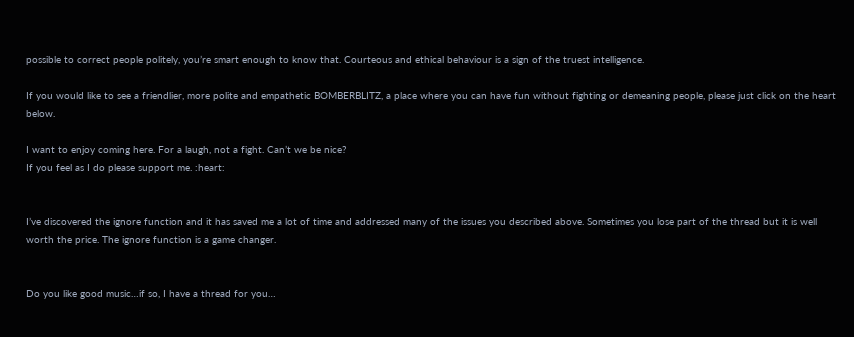possible to correct people politely, you’re smart enough to know that. Courteous and ethical behaviour is a sign of the truest intelligence.

If you would like to see a friendlier, more polite and empathetic BOMBERBLITZ, a place where you can have fun without fighting or demeaning people, please just click on the heart below.

I want to enjoy coming here. For a laugh, not a fight. Can’t we be nice?
If you feel as I do please support me. :heart:


I’ve discovered the ignore function and it has saved me a lot of time and addressed many of the issues you described above. Sometimes you lose part of the thread but it is well worth the price. The ignore function is a game changer.


Do you like good music…if so, I have a thread for you…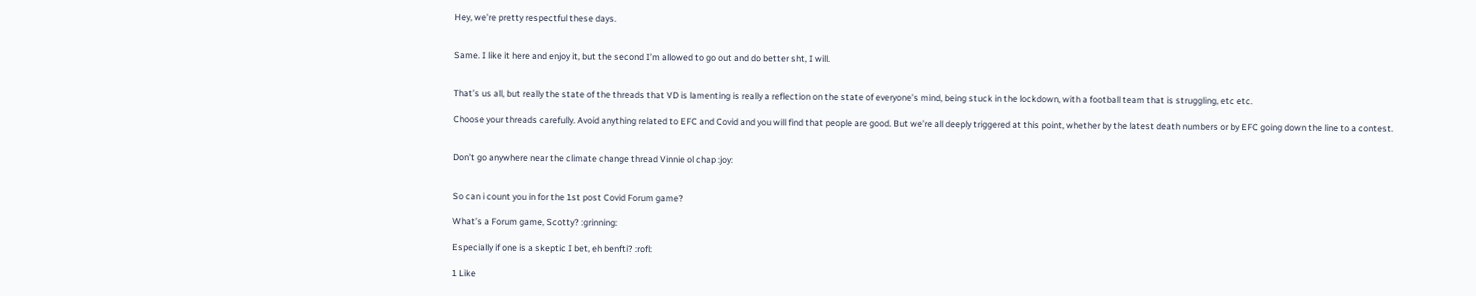Hey, we’re pretty respectful these days.


Same. I like it here and enjoy it, but the second I’m allowed to go out and do better sht, I will.


That’s us all, but really the state of the threads that VD is lamenting is really a reflection on the state of everyone’s mind, being stuck in the lockdown, with a football team that is struggling, etc etc.

Choose your threads carefully. Avoid anything related to EFC and Covid and you will find that people are good. But we’re all deeply triggered at this point, whether by the latest death numbers or by EFC going down the line to a contest.


Don’t go anywhere near the climate change thread Vinnie ol chap :joy:


So can i count you in for the 1st post Covid Forum game?

What’s a Forum game, Scotty? :grinning:

Especially if one is a skeptic I bet, eh benfti? :rofl:

1 Like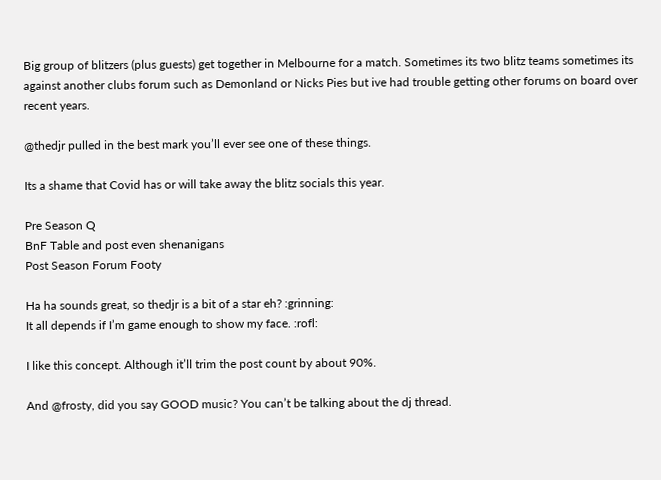Big group of blitzers (plus guests) get together in Melbourne for a match. Sometimes its two blitz teams sometimes its against another clubs forum such as Demonland or Nicks Pies but ive had trouble getting other forums on board over recent years.

@thedjr pulled in the best mark you’ll ever see one of these things.

Its a shame that Covid has or will take away the blitz socials this year.

Pre Season Q
BnF Table and post even shenanigans
Post Season Forum Footy

Ha ha sounds great, so thedjr is a bit of a star eh? :grinning:
It all depends if I’m game enough to show my face. :rofl:

I like this concept. Although it’ll trim the post count by about 90%.

And @frosty, did you say GOOD music? You can’t be talking about the dj thread.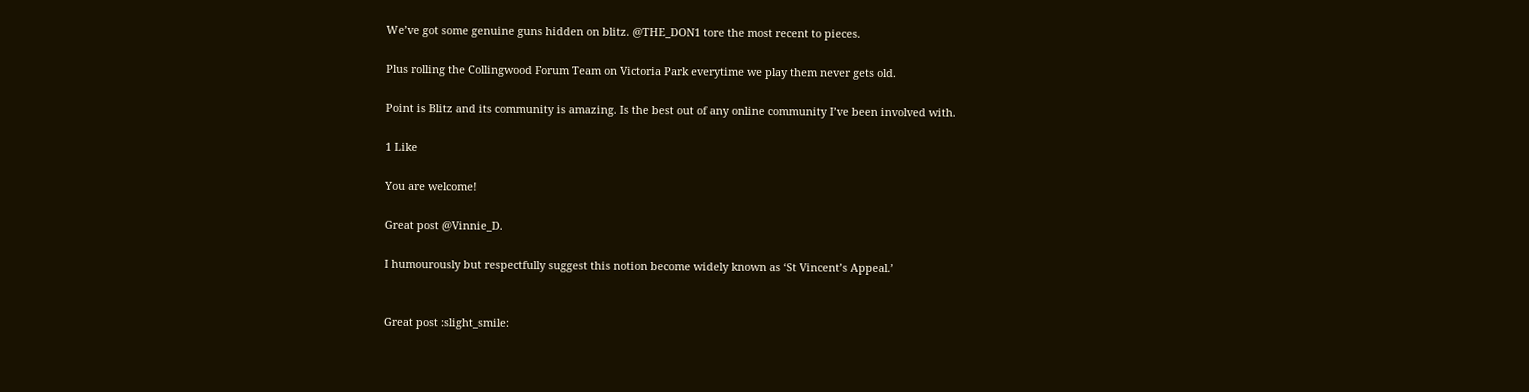We’ve got some genuine guns hidden on blitz. @THE_DON1 tore the most recent to pieces.

Plus rolling the Collingwood Forum Team on Victoria Park everytime we play them never gets old.

Point is Blitz and its community is amazing. Is the best out of any online community I’ve been involved with.

1 Like

You are welcome!

Great post @Vinnie_D.

I humourously but respectfully suggest this notion become widely known as ‘St Vincent’s Appeal.’


Great post :slight_smile: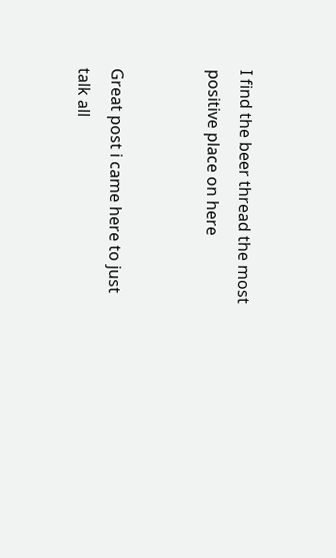I find the beer thread the most positive place on here


Great post i came here to just talk all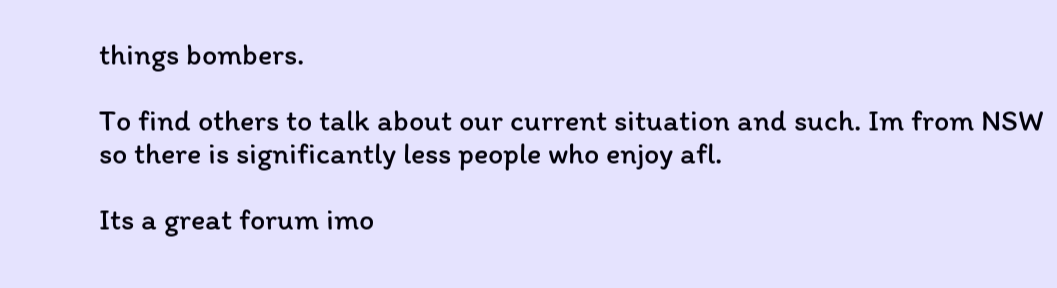things bombers.

To find others to talk about our current situation and such. Im from NSW so there is significantly less people who enjoy afl.

Its a great forum imo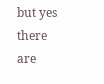but yes there are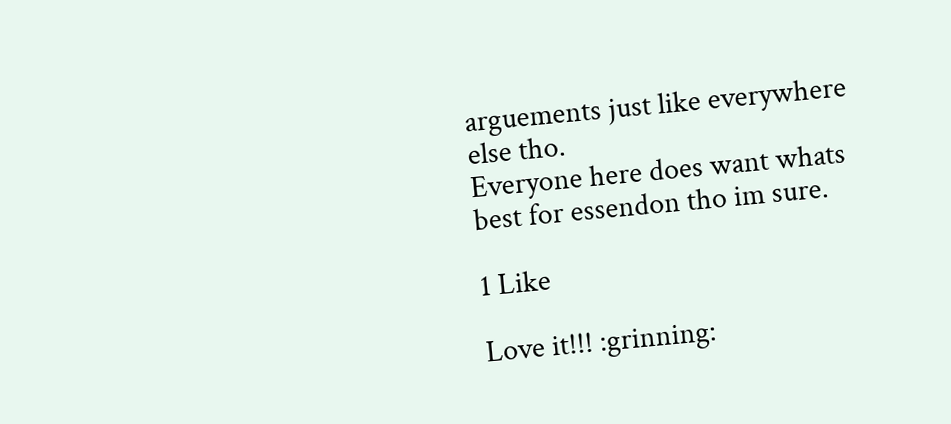arguements just like everywhere else tho.
Everyone here does want whats best for essendon tho im sure.

1 Like

Love it!!! :grinning: